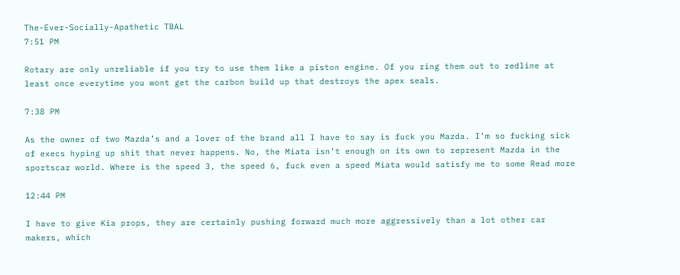The-Ever-Socially-Apathetic TBAL
7:51 PM

Rotary are only unreliable if you try to use them like a piston engine. Of you ring them out to redline at least once everytime you wont get the carbon build up that destroys the apex seals.

7:38 PM

As the owner of two Mazda’s and a lover of the brand all I have to say is fuck you Mazda. I’m so fucking sick of execs hyping up shit that never happens. No, the Miata isn’t enough on its own to represent Mazda in the sportscar world. Where is the speed 3, the speed 6, fuck even a speed Miata would satisfy me to some Read more

12:44 PM

I have to give Kia props, they are certainly pushing forward much more aggressively than a lot other car makers, which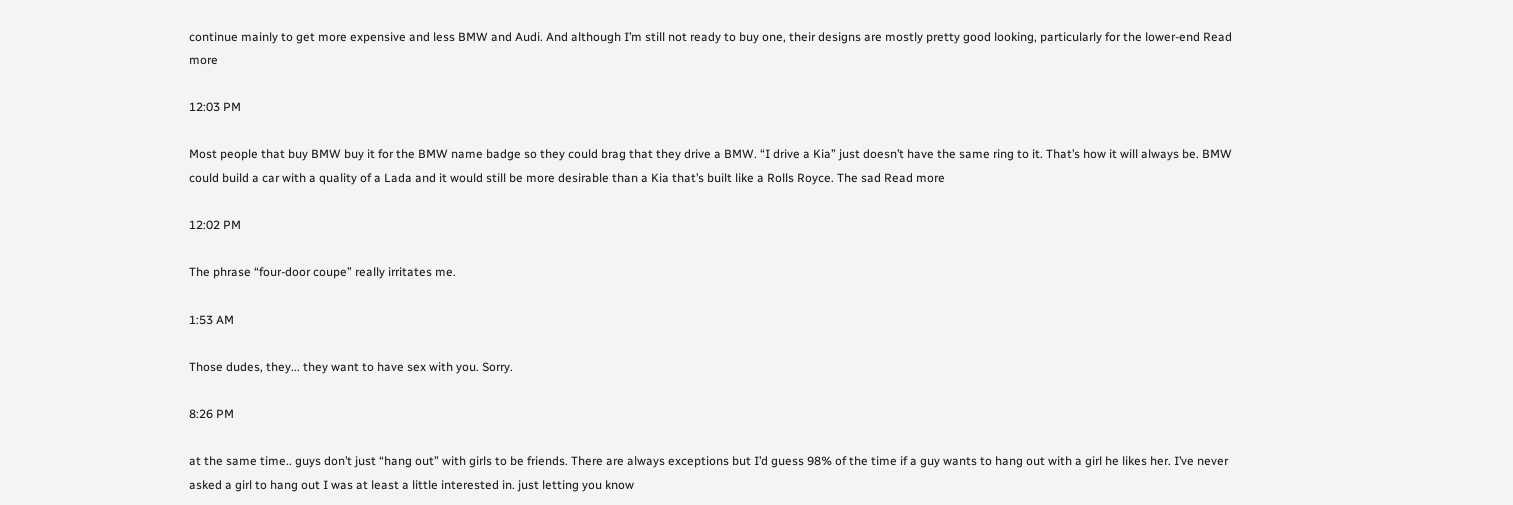continue mainly to get more expensive and less BMW and Audi. And although I’m still not ready to buy one, their designs are mostly pretty good looking, particularly for the lower-end Read more

12:03 PM

Most people that buy BMW buy it for the BMW name badge so they could brag that they drive a BMW. “I drive a Kia” just doesn’t have the same ring to it. That’s how it will always be. BMW could build a car with a quality of a Lada and it would still be more desirable than a Kia that’s built like a Rolls Royce. The sad Read more

12:02 PM

The phrase “four-door coupe” really irritates me.

1:53 AM

Those dudes, they... they want to have sex with you. Sorry.

8:26 PM

at the same time.. guys don’t just “hang out” with girls to be friends. There are always exceptions but I’d guess 98% of the time if a guy wants to hang out with a girl he likes her. I’ve never asked a girl to hang out I was at least a little interested in. just letting you know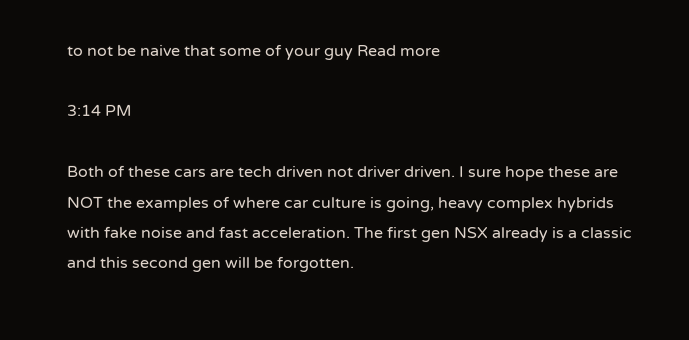to not be naive that some of your guy Read more

3:14 PM

Both of these cars are tech driven not driver driven. I sure hope these are NOT the examples of where car culture is going, heavy complex hybrids with fake noise and fast acceleration. The first gen NSX already is a classic and this second gen will be forgotten.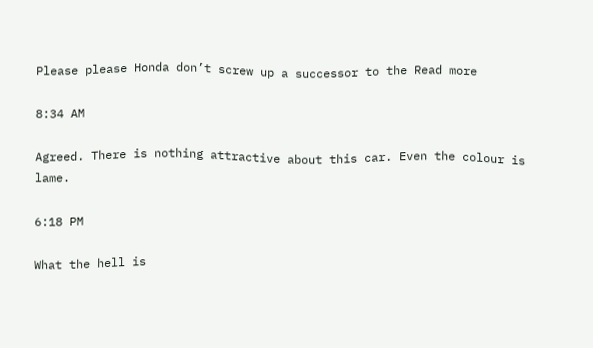Please please Honda don’t screw up a successor to the Read more

8:34 AM

Agreed. There is nothing attractive about this car. Even the colour is lame.

6:18 PM

What the hell is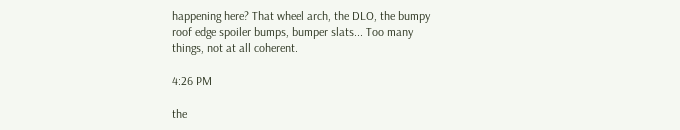happening here? That wheel arch, the DLO, the bumpy roof edge spoiler bumps, bumper slats... Too many things, not at all coherent.

4:26 PM

the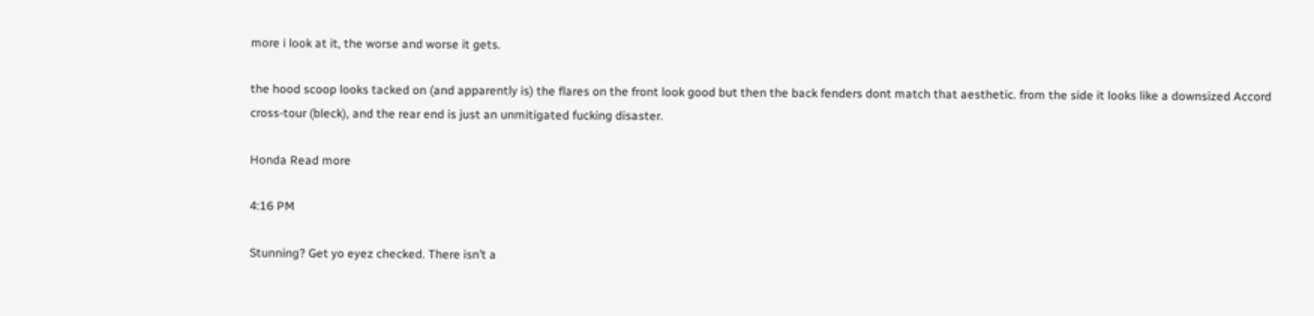more i look at it, the worse and worse it gets.

the hood scoop looks tacked on (and apparently is) the flares on the front look good but then the back fenders dont match that aesthetic. from the side it looks like a downsized Accord cross-tour (bleck), and the rear end is just an unmitigated fucking disaster.

Honda Read more

4:16 PM

Stunning? Get yo eyez checked. There isn’t a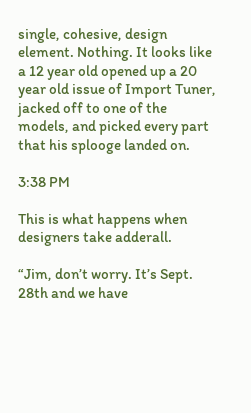single, cohesive, design element. Nothing. It looks like a 12 year old opened up a 20 year old issue of Import Tuner, jacked off to one of the models, and picked every part that his splooge landed on.

3:38 PM

This is what happens when designers take adderall.

“Jim, don’t worry. It’s Sept. 28th and we have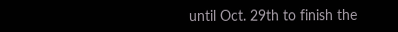until Oct. 29th to finish the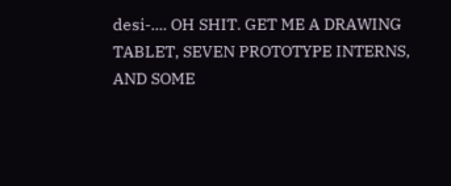desi-.... OH SHIT. GET ME A DRAWING TABLET, SEVEN PROTOTYPE INTERNS, AND SOME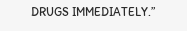DRUGS IMMEDIATELY.”